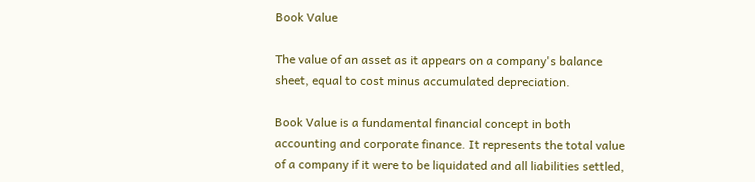Book Value

The value of an asset as it appears on a company's balance sheet, equal to cost minus accumulated depreciation.

Book Value is a fundamental financial concept in both accounting and corporate finance. It represents the total value of a company if it were to be liquidated and all liabilities settled,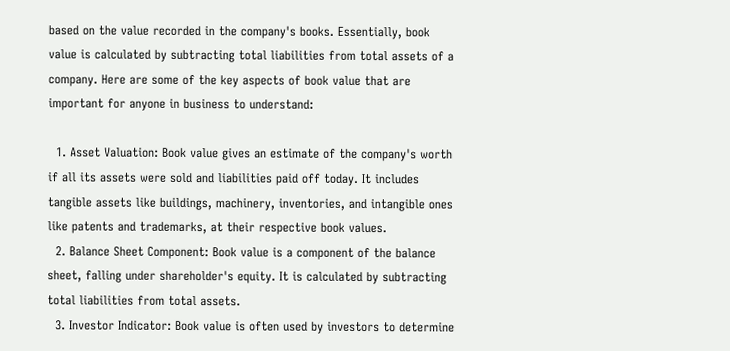based on the value recorded in the company's books. Essentially, book value is calculated by subtracting total liabilities from total assets of a company. Here are some of the key aspects of book value that are important for anyone in business to understand:

  1. Asset Valuation: Book value gives an estimate of the company's worth if all its assets were sold and liabilities paid off today. It includes tangible assets like buildings, machinery, inventories, and intangible ones like patents and trademarks, at their respective book values.
  2. Balance Sheet Component: Book value is a component of the balance sheet, falling under shareholder's equity. It is calculated by subtracting total liabilities from total assets.
  3. Investor Indicator: Book value is often used by investors to determine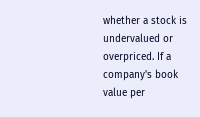whether a stock is undervalued or overpriced. If a company's book value per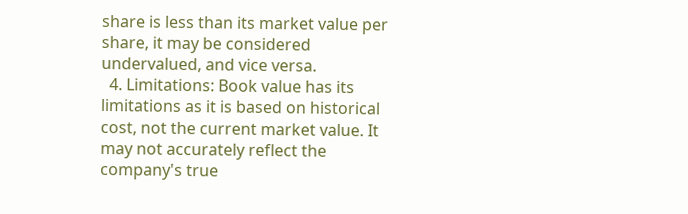share is less than its market value per share, it may be considered undervalued, and vice versa.
  4. Limitations: Book value has its limitations as it is based on historical cost, not the current market value. It may not accurately reflect the company's true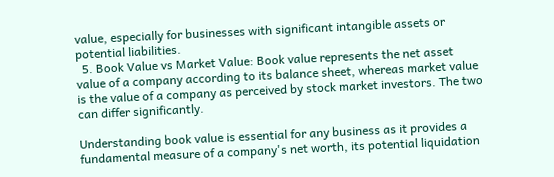value, especially for businesses with significant intangible assets or potential liabilities.
  5. Book Value vs Market Value: Book value represents the net asset value of a company according to its balance sheet, whereas market value is the value of a company as perceived by stock market investors. The two can differ significantly.

Understanding book value is essential for any business as it provides a fundamental measure of a company's net worth, its potential liquidation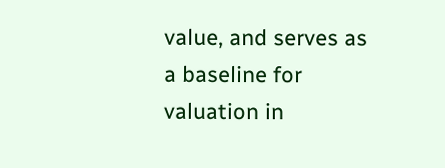value, and serves as a baseline for valuation in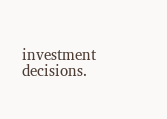investment decisions.